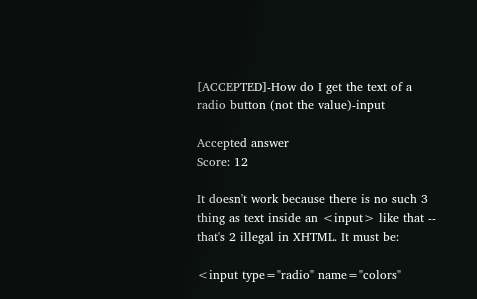[ACCEPTED]-How do I get the text of a radio button (not the value)-input

Accepted answer
Score: 12

It doesn't work because there is no such 3 thing as text inside an <input> like that -- that's 2 illegal in XHTML. It must be:

<input type="radio" name="colors"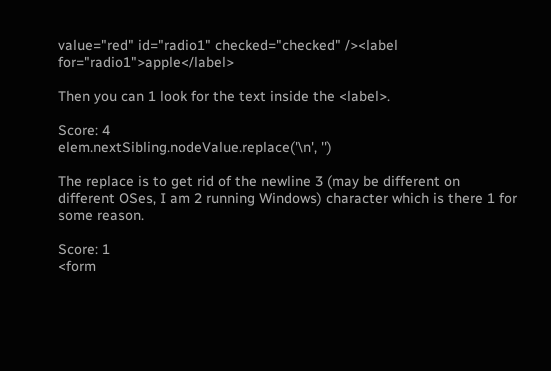value="red" id="radio1" checked="checked" /><label for="radio1">apple</label>

Then you can 1 look for the text inside the <label>.

Score: 4
elem.nextSibling.nodeValue.replace('\n', '')

The replace is to get rid of the newline 3 (may be different on different OSes, I am 2 running Windows) character which is there 1 for some reason.

Score: 1
<form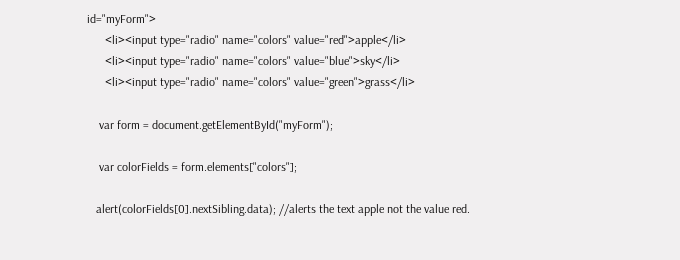id="myForm">
      <li><input type="radio" name="colors" value="red">apple</li>
      <li><input type="radio" name="colors" value="blue">sky</li>
      <li><input type="radio" name="colors" value="green">grass</li>

    var form = document.getElementById("myForm");

    var colorFields = form.elements["colors"];

   alert(colorFields[0].nextSibling.data); //alerts the text apple not the value red.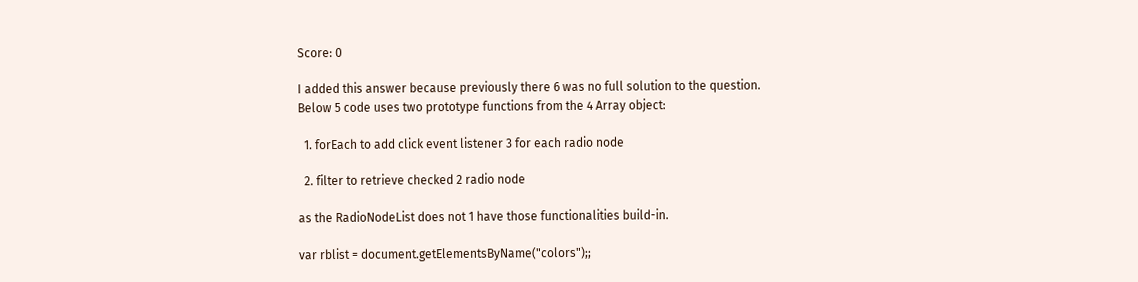Score: 0

I added this answer because previously there 6 was no full solution to the question.
Below 5 code uses two prototype functions from the 4 Array object:

  1. forEach to add click event listener 3 for each radio node

  2. filter to retrieve checked 2 radio node

as the RadioNodeList does not 1 have those functionalities build-in.

var rblist = document.getElementsByName("colors");;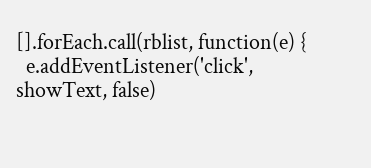[].forEach.call(rblist, function(e) {
  e.addEventListener('click', showText, false)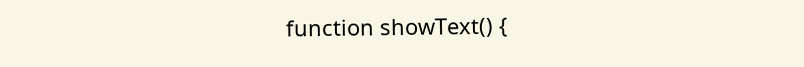function showText() {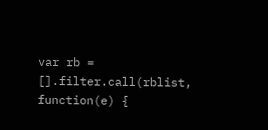var rb = [].filter.call(rblist, function(e) {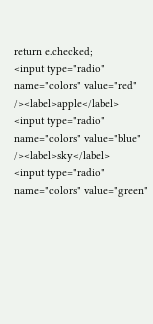return e.checked;
<input type="radio" name="colors" value="red" /><label>apple</label>
<input type="radio" name="colors" value="blue" /><label>sky</label>
<input type="radio" name="colors" value="green"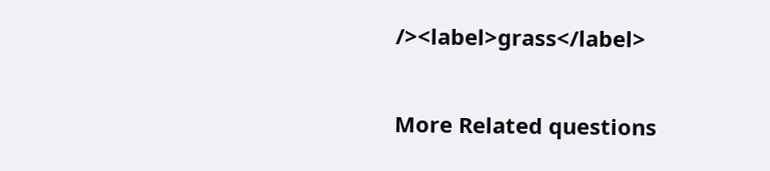/><label>grass</label>

More Related questions